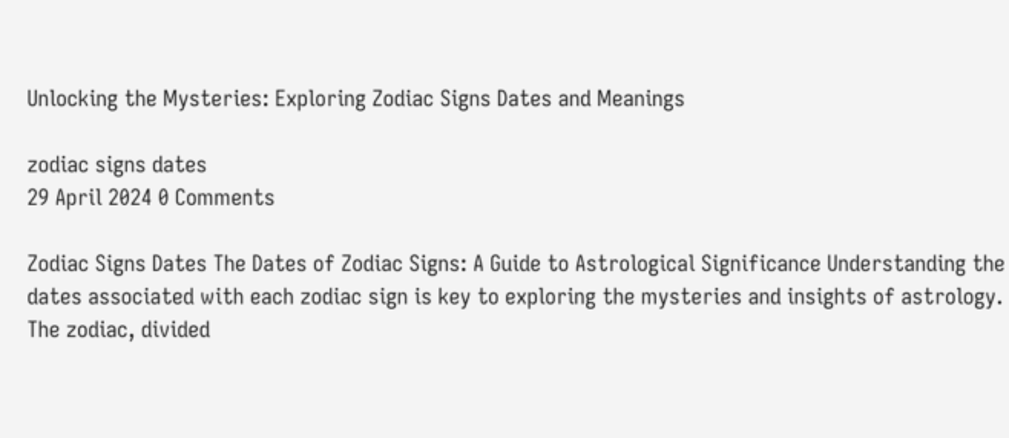Unlocking the Mysteries: Exploring Zodiac Signs Dates and Meanings

zodiac signs dates
29 April 2024 0 Comments

Zodiac Signs Dates The Dates of Zodiac Signs: A Guide to Astrological Significance Understanding the dates associated with each zodiac sign is key to exploring the mysteries and insights of astrology. The zodiac, divided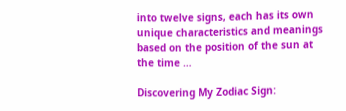into twelve signs, each has its own unique characteristics and meanings based on the position of the sun at the time …

Discovering My Zodiac Sign: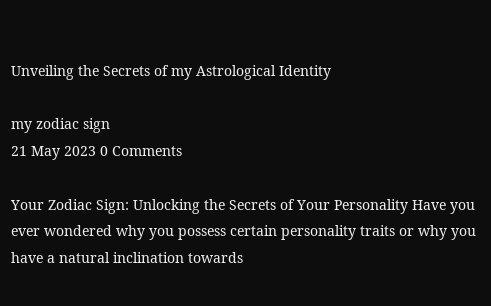Unveiling the Secrets of my Astrological Identity

my zodiac sign
21 May 2023 0 Comments

Your Zodiac Sign: Unlocking the Secrets of Your Personality Have you ever wondered why you possess certain personality traits or why you have a natural inclination towards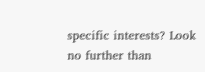specific interests? Look no further than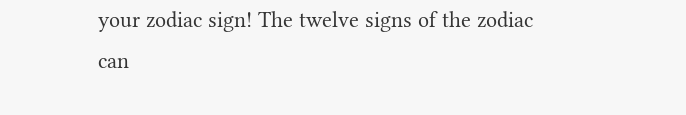your zodiac sign! The twelve signs of the zodiac can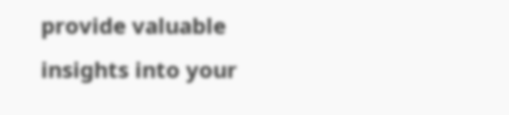provide valuable insights into your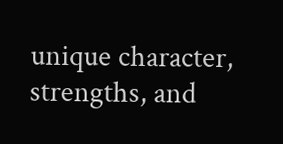unique character, strengths, and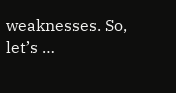weaknesses. So, let’s …